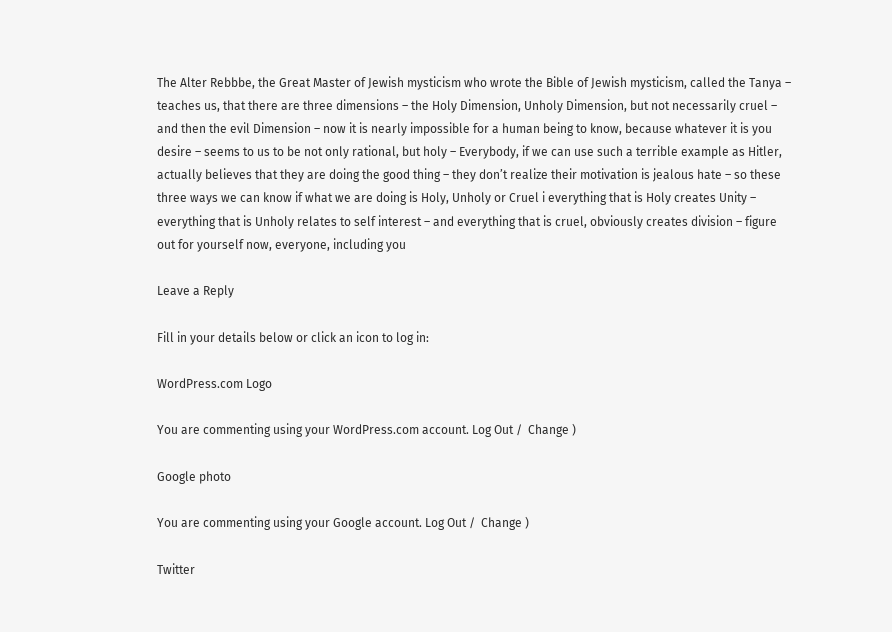The Alter Rebbbe, the Great Master of Jewish mysticism who wrote the Bible of Jewish mysticism, called the Tanya – teaches us, that there are three dimensions – the Holy Dimension, Unholy Dimension, but not necessarily cruel – and then the evil Dimension – now it is nearly impossible for a human being to know, because whatever it is you desire – seems to us to be not only rational, but holy – Everybody, if we can use such a terrible example as Hitler, actually believes that they are doing the good thing – they don’t realize their motivation is jealous hate – so these three ways we can know if what we are doing is Holy, Unholy or Cruel i everything that is Holy creates Unity – everything that is Unholy relates to self interest – and everything that is cruel, obviously creates division – figure out for yourself now, everyone, including you

Leave a Reply

Fill in your details below or click an icon to log in:

WordPress.com Logo

You are commenting using your WordPress.com account. Log Out /  Change )

Google photo

You are commenting using your Google account. Log Out /  Change )

Twitter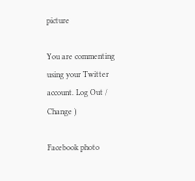picture

You are commenting using your Twitter account. Log Out /  Change )

Facebook photo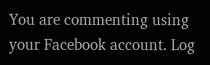You are commenting using your Facebook account. Log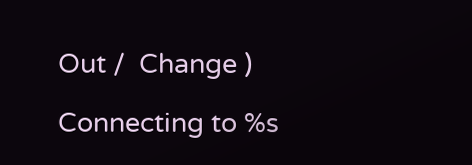Out /  Change )

Connecting to %s